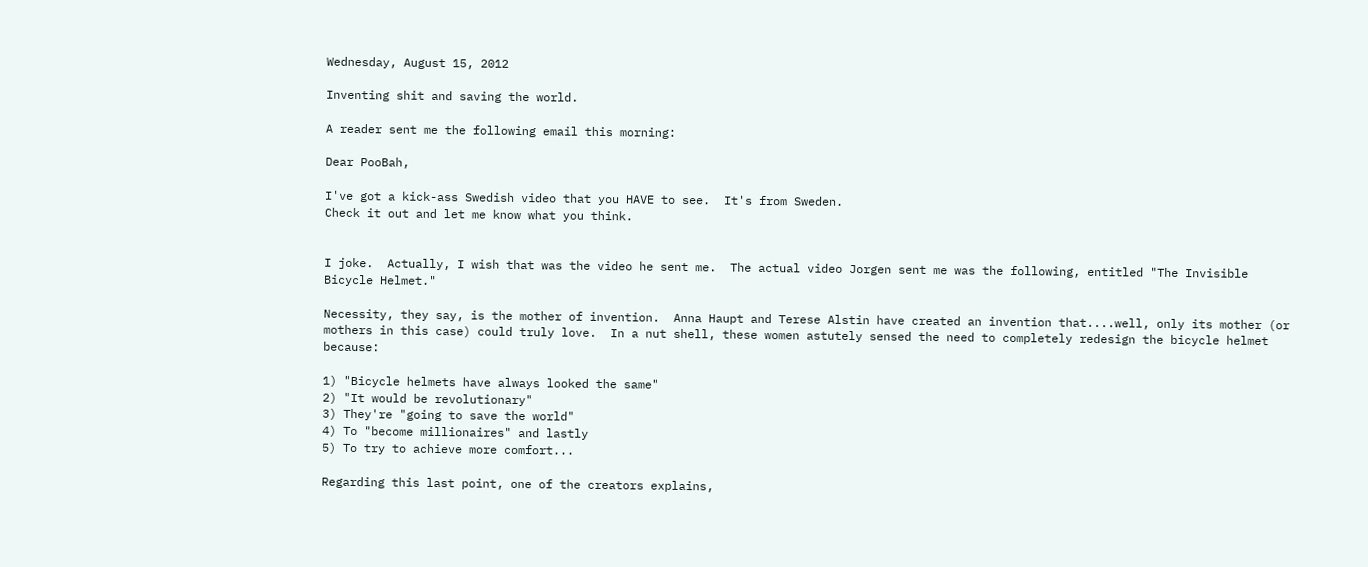Wednesday, August 15, 2012

Inventing shit and saving the world.

A reader sent me the following email this morning:

Dear PooBah,

I've got a kick-ass Swedish video that you HAVE to see.  It's from Sweden.
Check it out and let me know what you think.


I joke.  Actually, I wish that was the video he sent me.  The actual video Jorgen sent me was the following, entitled "The Invisible Bicycle Helmet."

Necessity, they say, is the mother of invention.  Anna Haupt and Terese Alstin have created an invention that....well, only its mother (or mothers in this case) could truly love.  In a nut shell, these women astutely sensed the need to completely redesign the bicycle helmet because:

1) "Bicycle helmets have always looked the same"
2) "It would be revolutionary"
3) They're "going to save the world"
4) To "become millionaires" and lastly
5) To try to achieve more comfort...

Regarding this last point, one of the creators explains,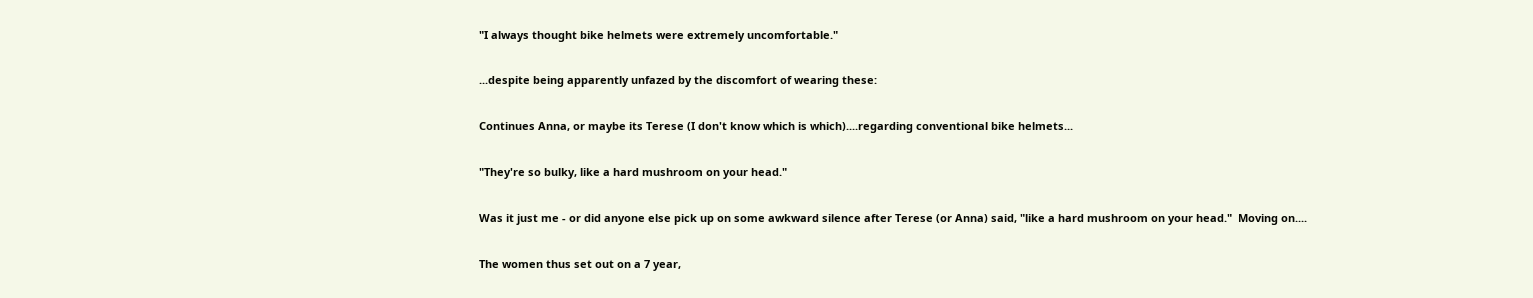"I always thought bike helmets were extremely uncomfortable."

...despite being apparently unfazed by the discomfort of wearing these:

Continues Anna, or maybe its Terese (I don't know which is which)....regarding conventional bike helmets...

"They're so bulky, like a hard mushroom on your head."

Was it just me - or did anyone else pick up on some awkward silence after Terese (or Anna) said, "like a hard mushroom on your head."  Moving on....

The women thus set out on a 7 year,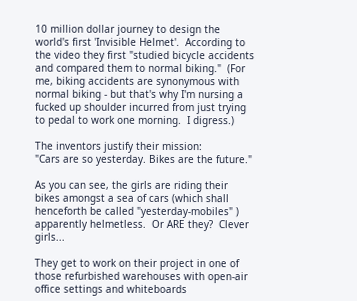10 million dollar journey to design the world's first 'Invisible Helmet'.  According to the video they first "studied bicycle accidents and compared them to normal biking."  (For me, biking accidents are synonymous with normal biking - but that's why I'm nursing a fucked up shoulder incurred from just trying to pedal to work one morning.  I digress.)

The inventors justify their mission:
"Cars are so yesterday. Bikes are the future."

As you can see, the girls are riding their bikes amongst a sea of cars (which shall henceforth be called "yesterday-mobiles" ) apparently helmetless.  Or ARE they?  Clever girls...

They get to work on their project in one of those refurbished warehouses with open-air office settings and whiteboards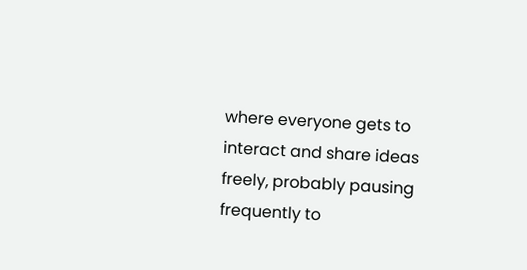where everyone gets to interact and share ideas freely, probably pausing frequently to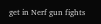get in Nerf gun fights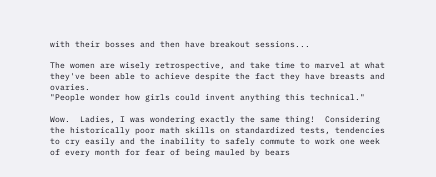with their bosses and then have breakout sessions...

The women are wisely retrospective, and take time to marvel at what they've been able to achieve despite the fact they have breasts and ovaries.
"People wonder how girls could invent anything this technical."

Wow.  Ladies, I was wondering exactly the same thing!  Considering the historically poor math skills on standardized tests, tendencies to cry easily and the inability to safely commute to work one week of every month for fear of being mauled by bears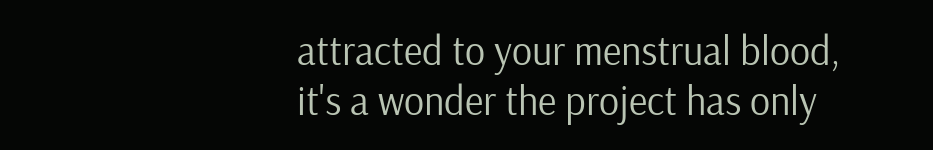attracted to your menstrual blood, it's a wonder the project has only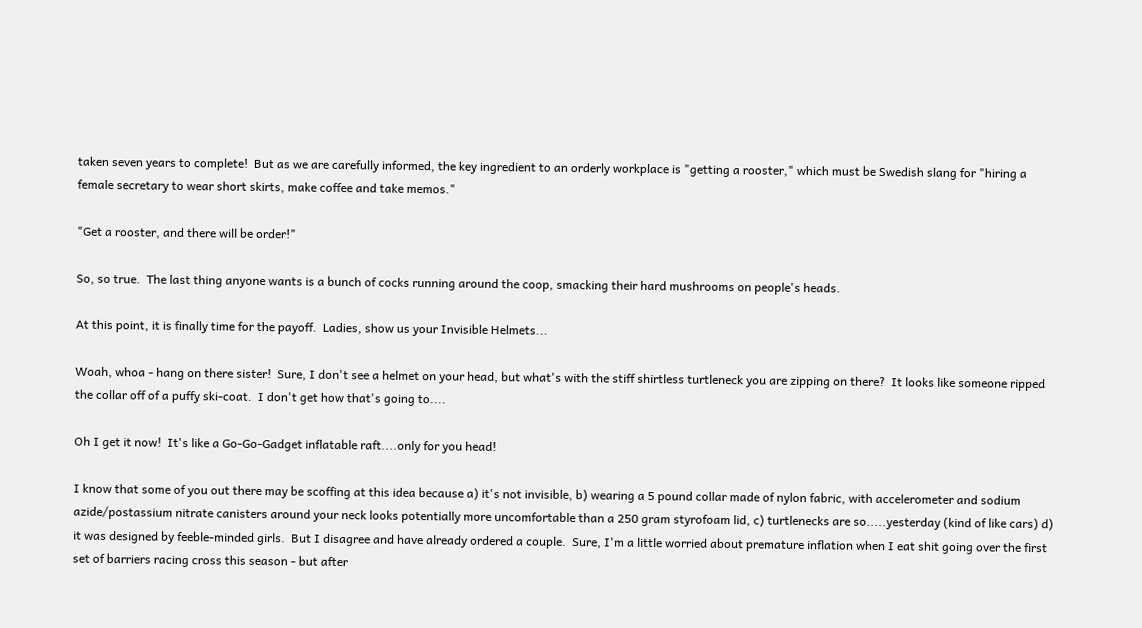taken seven years to complete!  But as we are carefully informed, the key ingredient to an orderly workplace is "getting a rooster," which must be Swedish slang for "hiring a female secretary to wear short skirts, make coffee and take memos."

"Get a rooster, and there will be order!"

So, so true.  The last thing anyone wants is a bunch of cocks running around the coop, smacking their hard mushrooms on people's heads.

At this point, it is finally time for the payoff.  Ladies, show us your Invisible Helmets...

Woah, whoa - hang on there sister!  Sure, I don't see a helmet on your head, but what's with the stiff shirtless turtleneck you are zipping on there?  It looks like someone ripped the collar off of a puffy ski-coat.  I don't get how that's going to....

Oh I get it now!  It's like a Go-Go-Gadget inflatable raft....only for you head!

I know that some of you out there may be scoffing at this idea because a) it's not invisible, b) wearing a 5 pound collar made of nylon fabric, with accelerometer and sodium azide/postassium nitrate canisters around your neck looks potentially more uncomfortable than a 250 gram styrofoam lid, c) turtlenecks are so.....yesterday (kind of like cars) d) it was designed by feeble-minded girls.  But I disagree and have already ordered a couple.  Sure, I'm a little worried about premature inflation when I eat shit going over the first set of barriers racing cross this season - but after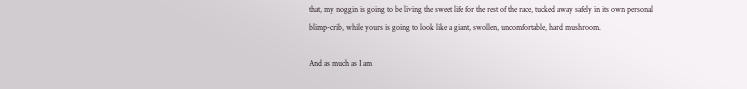that, my noggin is going to be living the sweet life for the rest of the race, tucked away safely in its own personal blimp-crib, while yours is going to look like a giant, swollen, uncomfortable, hard mushroom.

And as much as I am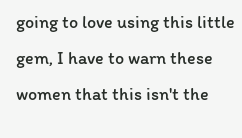going to love using this little gem, I have to warn these women that this isn't the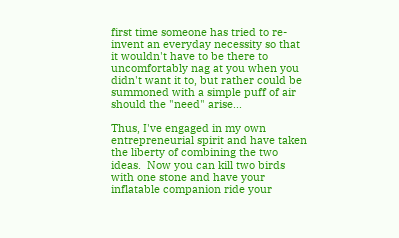first time someone has tried to re-invent an everyday necessity so that it wouldn't have to be there to uncomfortably nag at you when you didn't want it to, but rather could be summoned with a simple puff of air should the "need" arise...

Thus, I've engaged in my own entrepreneurial spirit and have taken the liberty of combining the two ideas.  Now you can kill two birds with one stone and have your inflatable companion ride your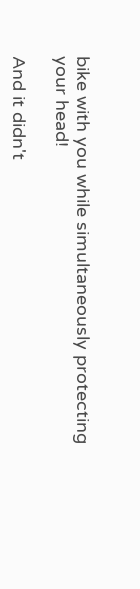bike with you while simultaneously protecting your head!

And it didn't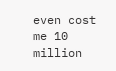even cost me 10 million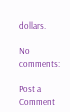dollars.

No comments:

Post a Comment